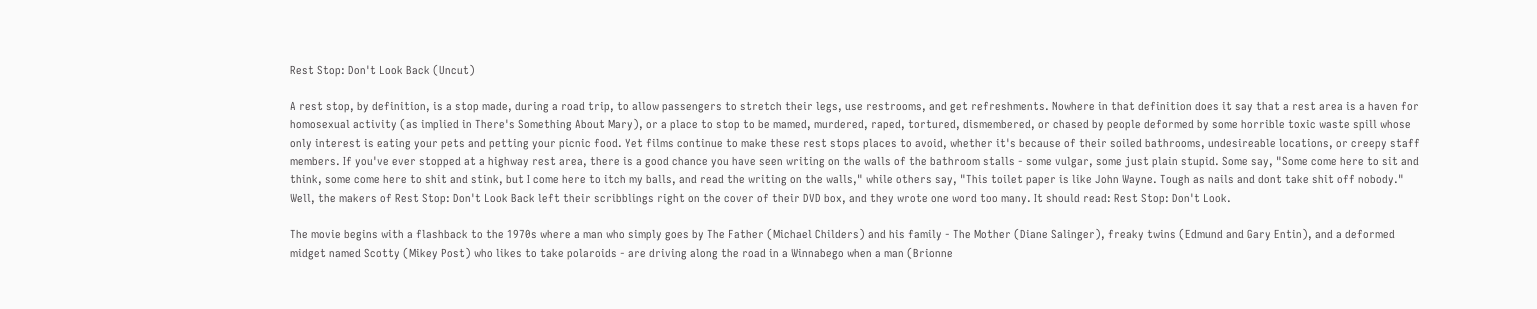Rest Stop: Don't Look Back (Uncut)

A rest stop, by definition, is a stop made, during a road trip, to allow passengers to stretch their legs, use restrooms, and get refreshments. Nowhere in that definition does it say that a rest area is a haven for homosexual activity (as implied in There's Something About Mary), or a place to stop to be mamed, murdered, raped, tortured, dismembered, or chased by people deformed by some horrible toxic waste spill whose only interest is eating your pets and petting your picnic food. Yet films continue to make these rest stops places to avoid, whether it's because of their soiled bathrooms, undesireable locations, or creepy staff members. If you've ever stopped at a highway rest area, there is a good chance you have seen writing on the walls of the bathroom stalls - some vulgar, some just plain stupid. Some say, "Some come here to sit and think, some come here to shit and stink, but I come here to itch my balls, and read the writing on the walls," while others say, "This toilet paper is like John Wayne. Tough as nails and dont take shit off nobody." Well, the makers of Rest Stop: Don't Look Back left their scribblings right on the cover of their DVD box, and they wrote one word too many. It should read: Rest Stop: Don't Look.

The movie begins with a flashback to the 1970s where a man who simply goes by The Father (Michael Childers) and his family - The Mother (Diane Salinger), freaky twins (Edmund and Gary Entin), and a deformed midget named Scotty (Mikey Post) who likes to take polaroids - are driving along the road in a Winnabego when a man (Brionne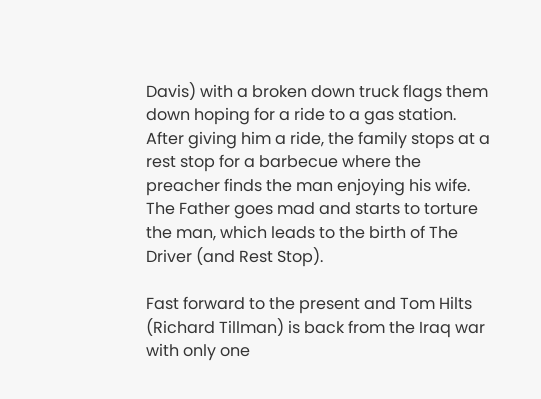Davis) with a broken down truck flags them down hoping for a ride to a gas station. After giving him a ride, the family stops at a rest stop for a barbecue where the preacher finds the man enjoying his wife. The Father goes mad and starts to torture the man, which leads to the birth of The Driver (and Rest Stop).

Fast forward to the present and Tom Hilts (Richard Tillman) is back from the Iraq war with only one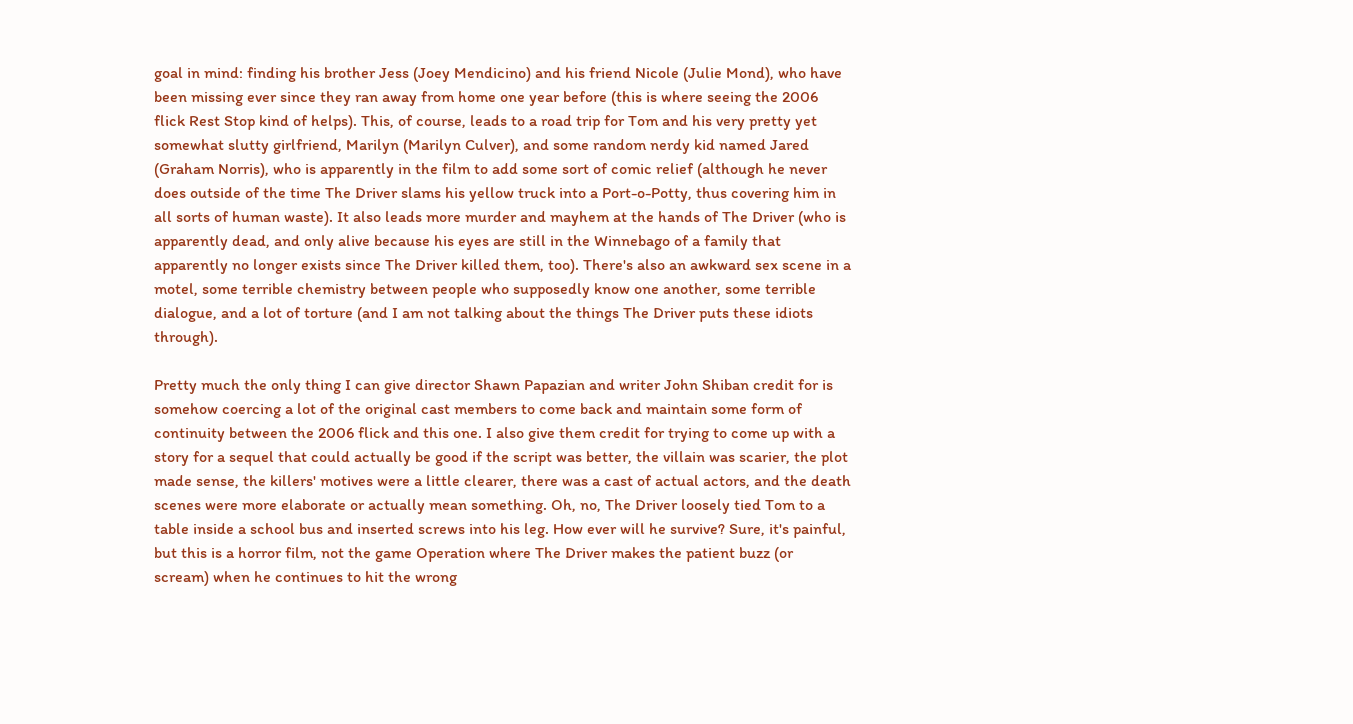goal in mind: finding his brother Jess (Joey Mendicino) and his friend Nicole (Julie Mond), who have been missing ever since they ran away from home one year before (this is where seeing the 2006 flick Rest Stop kind of helps). This, of course, leads to a road trip for Tom and his very pretty yet somewhat slutty girlfriend, Marilyn (Marilyn Culver), and some random nerdy kid named Jared (Graham Norris), who is apparently in the film to add some sort of comic relief (although he never does outside of the time The Driver slams his yellow truck into a Port-o-Potty, thus covering him in all sorts of human waste). It also leads more murder and mayhem at the hands of The Driver (who is apparently dead, and only alive because his eyes are still in the Winnebago of a family that apparently no longer exists since The Driver killed them, too). There's also an awkward sex scene in a motel, some terrible chemistry between people who supposedly know one another, some terrible dialogue, and a lot of torture (and I am not talking about the things The Driver puts these idiots through).

Pretty much the only thing I can give director Shawn Papazian and writer John Shiban credit for is somehow coercing a lot of the original cast members to come back and maintain some form of continuity between the 2006 flick and this one. I also give them credit for trying to come up with a story for a sequel that could actually be good if the script was better, the villain was scarier, the plot made sense, the killers' motives were a little clearer, there was a cast of actual actors, and the death scenes were more elaborate or actually mean something. Oh, no, The Driver loosely tied Tom to a table inside a school bus and inserted screws into his leg. How ever will he survive? Sure, it's painful, but this is a horror film, not the game Operation where The Driver makes the patient buzz (or scream) when he continues to hit the wrong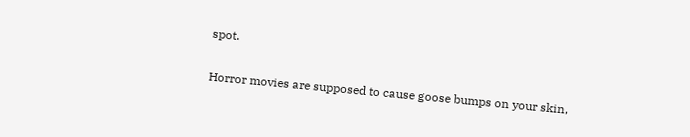spot.

Horror movies are supposed to cause goose bumps on your skin,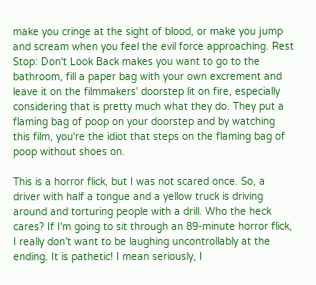make you cringe at the sight of blood, or make you jump and scream when you feel the evil force approaching. Rest Stop: Don't Look Back makes you want to go to the bathroom, fill a paper bag with your own excrement and leave it on the filmmakers' doorstep lit on fire, especially considering that is pretty much what they do. They put a flaming bag of poop on your doorstep and by watching this film, you're the idiot that steps on the flaming bag of poop without shoes on.

This is a horror flick, but I was not scared once. So, a driver with half a tongue and a yellow truck is driving around and torturing people with a drill. Who the heck cares? If I'm going to sit through an 89-minute horror flick, I really don't want to be laughing uncontrollably at the ending. It is pathetic! I mean seriously, I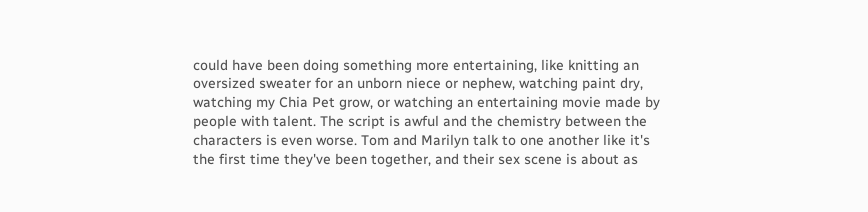could have been doing something more entertaining, like knitting an oversized sweater for an unborn niece or nephew, watching paint dry, watching my Chia Pet grow, or watching an entertaining movie made by people with talent. The script is awful and the chemistry between the characters is even worse. Tom and Marilyn talk to one another like it's the first time they've been together, and their sex scene is about as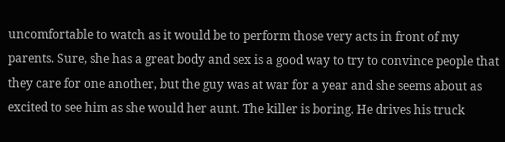uncomfortable to watch as it would be to perform those very acts in front of my parents. Sure, she has a great body and sex is a good way to try to convince people that they care for one another, but the guy was at war for a year and she seems about as excited to see him as she would her aunt. The killer is boring. He drives his truck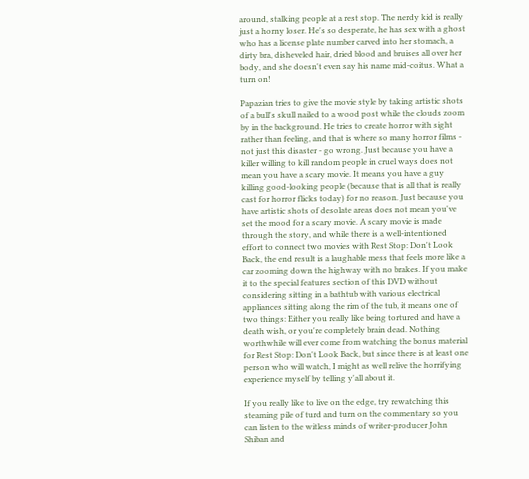around, stalking people at a rest stop. The nerdy kid is really just a horny loser. He's so desperate, he has sex with a ghost who has a license plate number carved into her stomach, a dirty bra, disheveled hair, dried blood and bruises all over her body, and she doesn't even say his name mid-coitus. What a turn on!

Papazian tries to give the movie style by taking artistic shots of a bull's skull nailed to a wood post while the clouds zoom by in the background. He tries to create horror with sight rather than feeling, and that is where so many horror films - not just this disaster - go wrong. Just because you have a killer willing to kill random people in cruel ways does not mean you have a scary movie. It means you have a guy killing good-looking people (because that is all that is really cast for horror flicks today) for no reason. Just because you have artistic shots of desolate areas does not mean you've set the mood for a scary movie. A scary movie is made through the story, and while there is a well-intentioned effort to connect two movies with Rest Stop: Don't Look Back, the end result is a laughable mess that feels more like a car zooming down the highway with no brakes. If you make it to the special features section of this DVD without considering sitting in a bathtub with various electrical appliances sitting along the rim of the tub, it means one of two things: Either you really like being tortured and have a death wish, or you're completely brain dead. Nothing worthwhile will ever come from watching the bonus material for Rest Stop: Don't Look Back, but since there is at least one person who will watch, I might as well relive the horrifying experience myself by telling y'all about it.

If you really like to live on the edge, try rewatching this steaming pile of turd and turn on the commentary so you can listen to the witless minds of writer-producer John Shiban and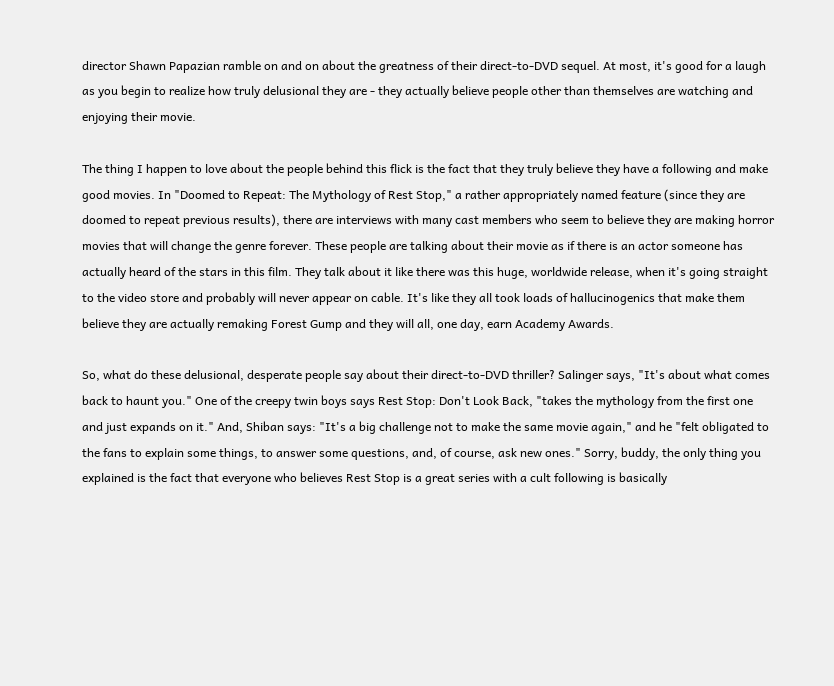director Shawn Papazian ramble on and on about the greatness of their direct-to-DVD sequel. At most, it's good for a laugh as you begin to realize how truly delusional they are - they actually believe people other than themselves are watching and enjoying their movie.

The thing I happen to love about the people behind this flick is the fact that they truly believe they have a following and make good movies. In "Doomed to Repeat: The Mythology of Rest Stop," a rather appropriately named feature (since they are doomed to repeat previous results), there are interviews with many cast members who seem to believe they are making horror movies that will change the genre forever. These people are talking about their movie as if there is an actor someone has actually heard of the stars in this film. They talk about it like there was this huge, worldwide release, when it's going straight to the video store and probably will never appear on cable. It's like they all took loads of hallucinogenics that make them believe they are actually remaking Forest Gump and they will all, one day, earn Academy Awards.

So, what do these delusional, desperate people say about their direct-to-DVD thriller? Salinger says, "It's about what comes back to haunt you." One of the creepy twin boys says Rest Stop: Don't Look Back, "takes the mythology from the first one and just expands on it." And, Shiban says: "It's a big challenge not to make the same movie again," and he "felt obligated to the fans to explain some things, to answer some questions, and, of course, ask new ones." Sorry, buddy, the only thing you explained is the fact that everyone who believes Rest Stop is a great series with a cult following is basically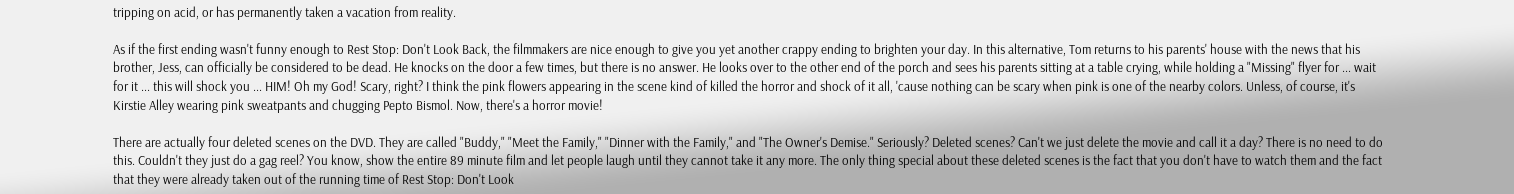tripping on acid, or has permanently taken a vacation from reality.

As if the first ending wasn't funny enough to Rest Stop: Don't Look Back, the filmmakers are nice enough to give you yet another crappy ending to brighten your day. In this alternative, Tom returns to his parents' house with the news that his brother, Jess, can officially be considered to be dead. He knocks on the door a few times, but there is no answer. He looks over to the other end of the porch and sees his parents sitting at a table crying, while holding a "Missing" flyer for ... wait for it ... this will shock you ... HIM! Oh my God! Scary, right? I think the pink flowers appearing in the scene kind of killed the horror and shock of it all, 'cause nothing can be scary when pink is one of the nearby colors. Unless, of course, it's Kirstie Alley wearing pink sweatpants and chugging Pepto Bismol. Now, there's a horror movie!

There are actually four deleted scenes on the DVD. They are called "Buddy," "Meet the Family," "Dinner with the Family," and "The Owner's Demise." Seriously? Deleted scenes? Can't we just delete the movie and call it a day? There is no need to do this. Couldn't they just do a gag reel? You know, show the entire 89 minute film and let people laugh until they cannot take it any more. The only thing special about these deleted scenes is the fact that you don't have to watch them and the fact that they were already taken out of the running time of Rest Stop: Don't Look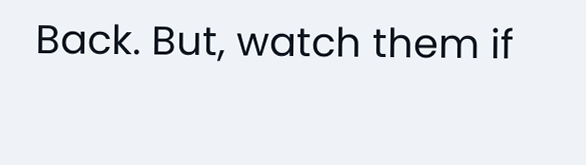Back. But, watch them if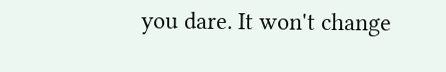you dare. It won't change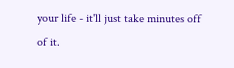your life - it'll just take minutes off of it.